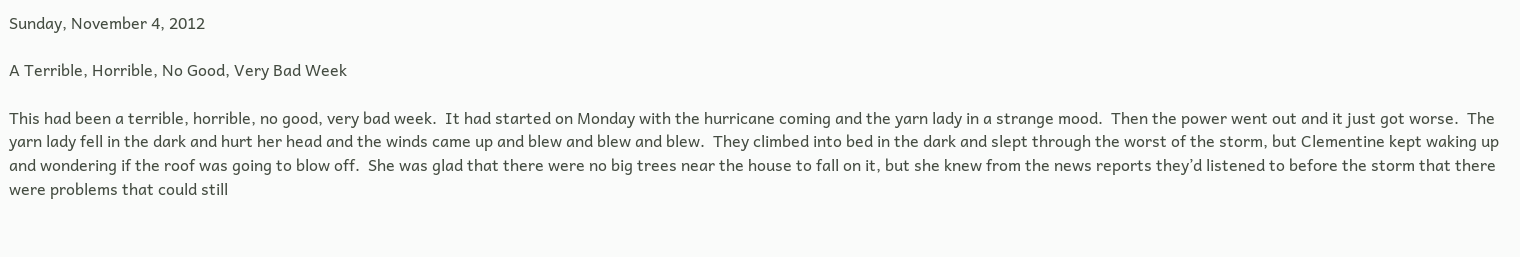Sunday, November 4, 2012

A Terrible, Horrible, No Good, Very Bad Week

This had been a terrible, horrible, no good, very bad week.  It had started on Monday with the hurricane coming and the yarn lady in a strange mood.  Then the power went out and it just got worse.  The yarn lady fell in the dark and hurt her head and the winds came up and blew and blew and blew.  They climbed into bed in the dark and slept through the worst of the storm, but Clementine kept waking up and wondering if the roof was going to blow off.  She was glad that there were no big trees near the house to fall on it, but she knew from the news reports they’d listened to before the storm that there were problems that could still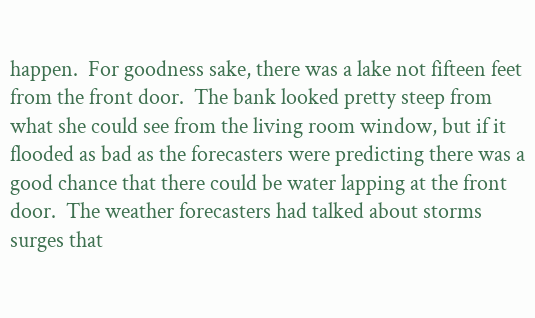happen.  For goodness sake, there was a lake not fifteen feet from the front door.  The bank looked pretty steep from what she could see from the living room window, but if it flooded as bad as the forecasters were predicting there was a good chance that there could be water lapping at the front door.  The weather forecasters had talked about storms surges that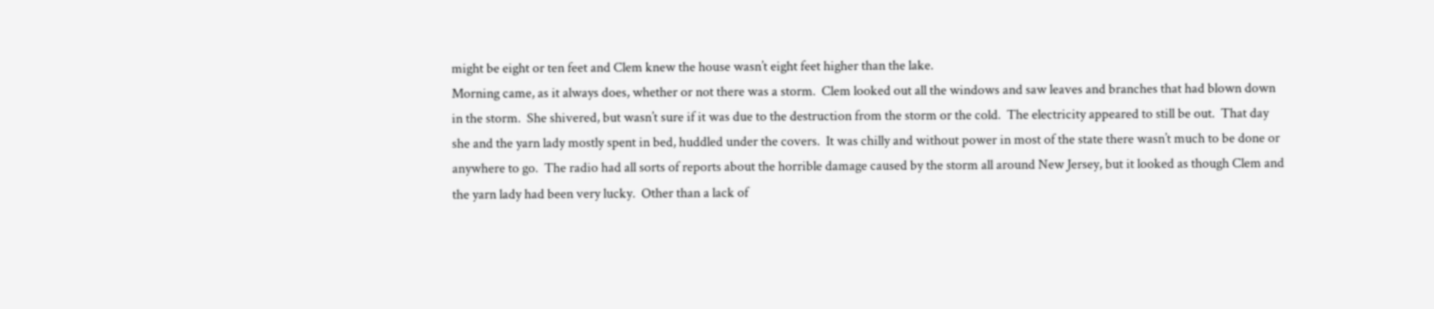might be eight or ten feet and Clem knew the house wasn’t eight feet higher than the lake.
Morning came, as it always does, whether or not there was a storm.  Clem looked out all the windows and saw leaves and branches that had blown down in the storm.  She shivered, but wasn’t sure if it was due to the destruction from the storm or the cold.  The electricity appeared to still be out.  That day she and the yarn lady mostly spent in bed, huddled under the covers.  It was chilly and without power in most of the state there wasn’t much to be done or anywhere to go.  The radio had all sorts of reports about the horrible damage caused by the storm all around New Jersey, but it looked as though Clem and the yarn lady had been very lucky.  Other than a lack of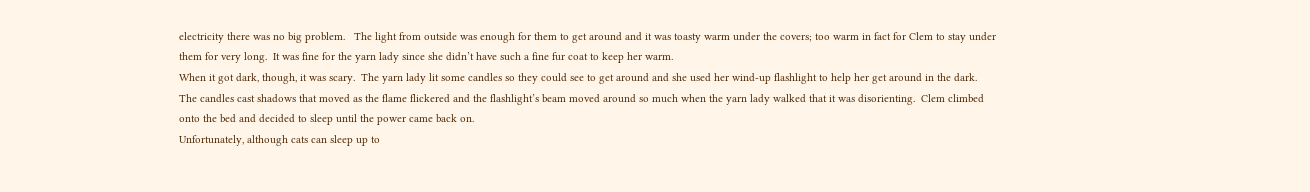electricity there was no big problem.   The light from outside was enough for them to get around and it was toasty warm under the covers; too warm in fact for Clem to stay under them for very long.  It was fine for the yarn lady since she didn’t have such a fine fur coat to keep her warm.
When it got dark, though, it was scary.  The yarn lady lit some candles so they could see to get around and she used her wind-up flashlight to help her get around in the dark.  The candles cast shadows that moved as the flame flickered and the flashlight’s beam moved around so much when the yarn lady walked that it was disorienting.  Clem climbed onto the bed and decided to sleep until the power came back on.
Unfortunately, although cats can sleep up to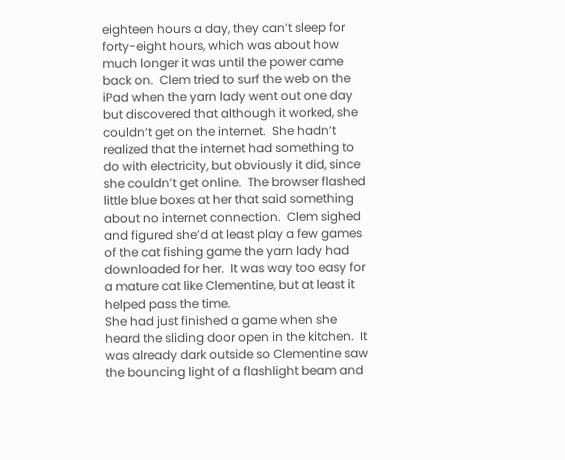eighteen hours a day, they can’t sleep for forty-eight hours, which was about how much longer it was until the power came back on.  Clem tried to surf the web on the iPad when the yarn lady went out one day but discovered that although it worked, she couldn’t get on the internet.  She hadn’t realized that the internet had something to do with electricity, but obviously it did, since she couldn’t get online.  The browser flashed little blue boxes at her that said something about no internet connection.  Clem sighed and figured she’d at least play a few games of the cat fishing game the yarn lady had downloaded for her.  It was way too easy for a mature cat like Clementine, but at least it helped pass the time.
She had just finished a game when she heard the sliding door open in the kitchen.  It was already dark outside so Clementine saw the bouncing light of a flashlight beam and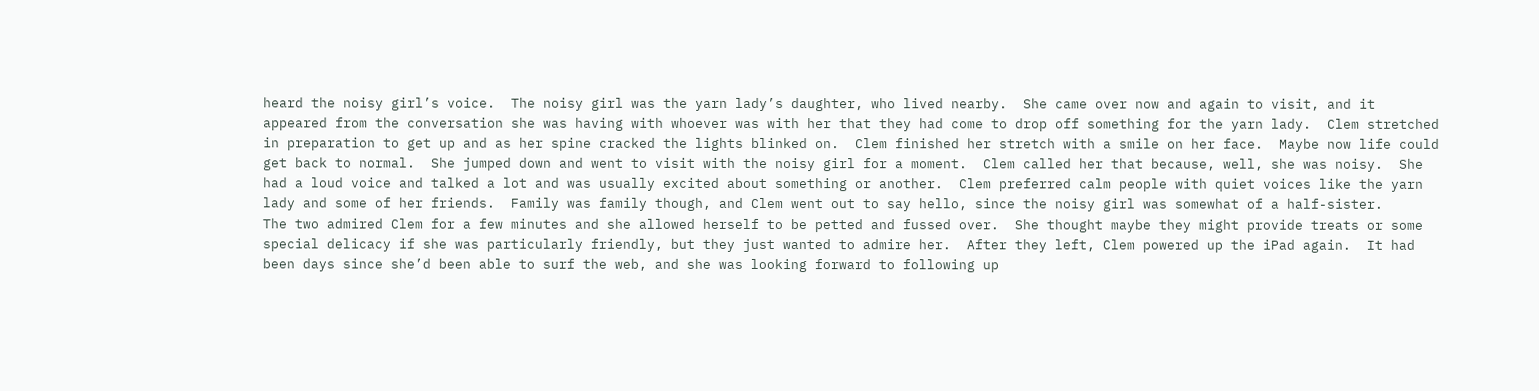heard the noisy girl’s voice.  The noisy girl was the yarn lady’s daughter, who lived nearby.  She came over now and again to visit, and it appeared from the conversation she was having with whoever was with her that they had come to drop off something for the yarn lady.  Clem stretched in preparation to get up and as her spine cracked the lights blinked on.  Clem finished her stretch with a smile on her face.  Maybe now life could get back to normal.  She jumped down and went to visit with the noisy girl for a moment.  Clem called her that because, well, she was noisy.  She had a loud voice and talked a lot and was usually excited about something or another.  Clem preferred calm people with quiet voices like the yarn lady and some of her friends.  Family was family though, and Clem went out to say hello, since the noisy girl was somewhat of a half-sister.
The two admired Clem for a few minutes and she allowed herself to be petted and fussed over.  She thought maybe they might provide treats or some special delicacy if she was particularly friendly, but they just wanted to admire her.  After they left, Clem powered up the iPad again.  It had been days since she’d been able to surf the web, and she was looking forward to following up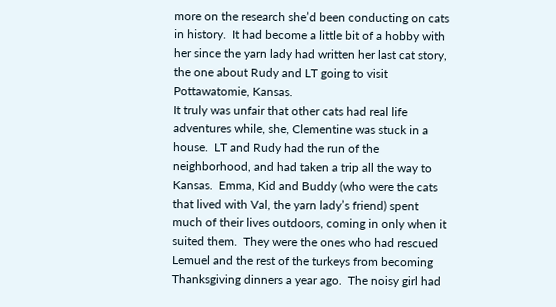more on the research she’d been conducting on cats in history.  It had become a little bit of a hobby with her since the yarn lady had written her last cat story, the one about Rudy and LT going to visit Pottawatomie, Kansas.
It truly was unfair that other cats had real life adventures while, she, Clementine was stuck in a house.  LT and Rudy had the run of the neighborhood, and had taken a trip all the way to Kansas.  Emma, Kid and Buddy (who were the cats that lived with Val, the yarn lady’s friend) spent much of their lives outdoors, coming in only when it suited them.  They were the ones who had rescued Lemuel and the rest of the turkeys from becoming Thanksgiving dinners a year ago.  The noisy girl had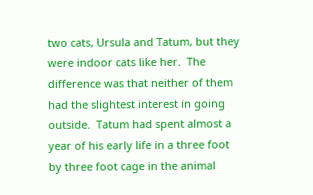two cats, Ursula and Tatum, but they were indoor cats like her.  The difference was that neither of them had the slightest interest in going outside.  Tatum had spent almost a year of his early life in a three foot by three foot cage in the animal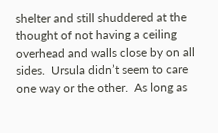shelter and still shuddered at the thought of not having a ceiling overhead and walls close by on all sides.  Ursula didn’t seem to care one way or the other.  As long as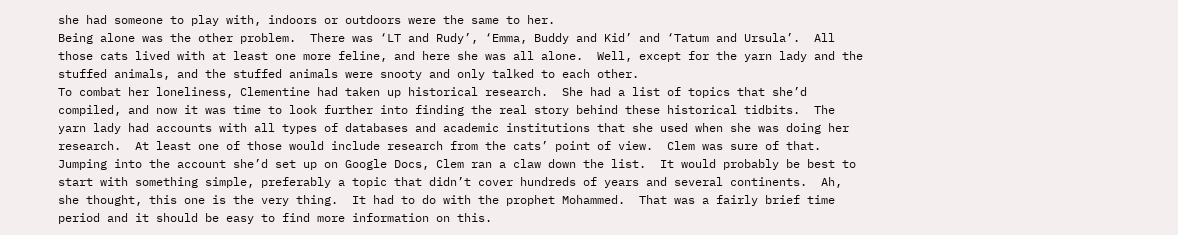she had someone to play with, indoors or outdoors were the same to her.
Being alone was the other problem.  There was ‘LT and Rudy’, ‘Emma, Buddy and Kid’ and ‘Tatum and Ursula’.  All those cats lived with at least one more feline, and here she was all alone.  Well, except for the yarn lady and the stuffed animals, and the stuffed animals were snooty and only talked to each other.
To combat her loneliness, Clementine had taken up historical research.  She had a list of topics that she’d compiled, and now it was time to look further into finding the real story behind these historical tidbits.  The yarn lady had accounts with all types of databases and academic institutions that she used when she was doing her research.  At least one of those would include research from the cats’ point of view.  Clem was sure of that.
Jumping into the account she’d set up on Google Docs, Clem ran a claw down the list.  It would probably be best to start with something simple, preferably a topic that didn’t cover hundreds of years and several continents.  Ah, she thought, this one is the very thing.  It had to do with the prophet Mohammed.  That was a fairly brief time period and it should be easy to find more information on this.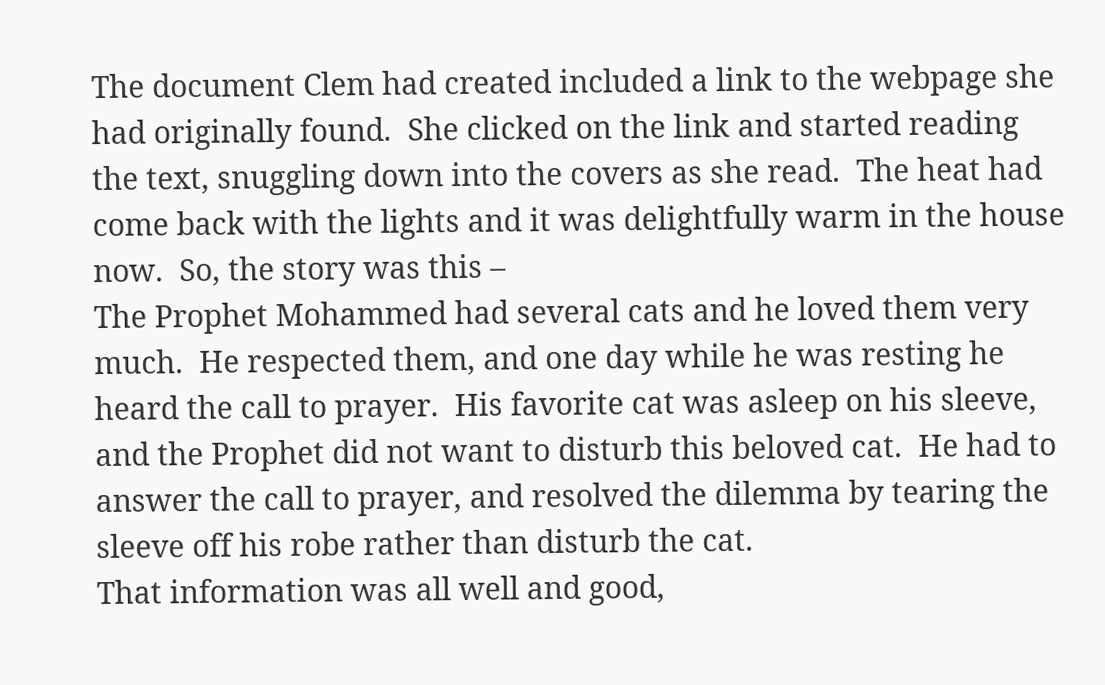The document Clem had created included a link to the webpage she had originally found.  She clicked on the link and started reading the text, snuggling down into the covers as she read.  The heat had come back with the lights and it was delightfully warm in the house now.  So, the story was this –
The Prophet Mohammed had several cats and he loved them very much.  He respected them, and one day while he was resting he heard the call to prayer.  His favorite cat was asleep on his sleeve, and the Prophet did not want to disturb this beloved cat.  He had to answer the call to prayer, and resolved the dilemma by tearing the sleeve off his robe rather than disturb the cat.
That information was all well and good,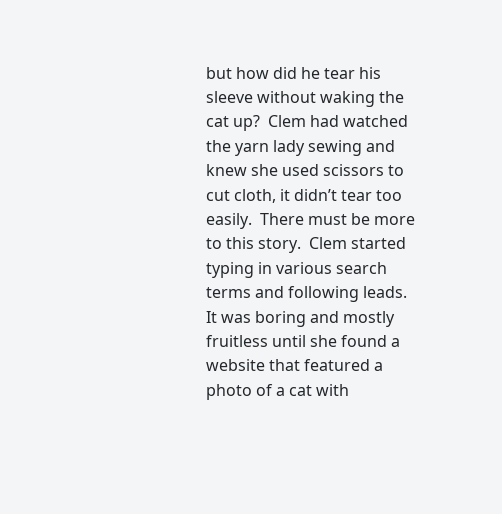but how did he tear his sleeve without waking the cat up?  Clem had watched the yarn lady sewing and knew she used scissors to cut cloth, it didn’t tear too easily.  There must be more to this story.  Clem started typing in various search terms and following leads.  It was boring and mostly fruitless until she found a website that featured a photo of a cat with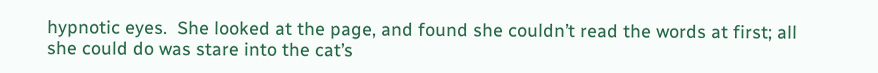hypnotic eyes.  She looked at the page, and found she couldn’t read the words at first; all she could do was stare into the cat’s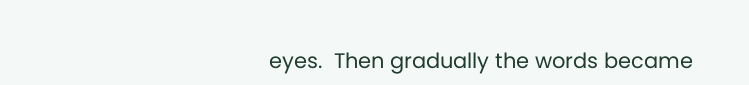eyes.  Then gradually the words became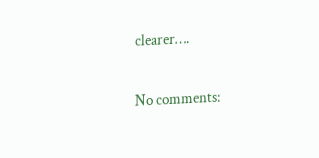clearer….

No comments: